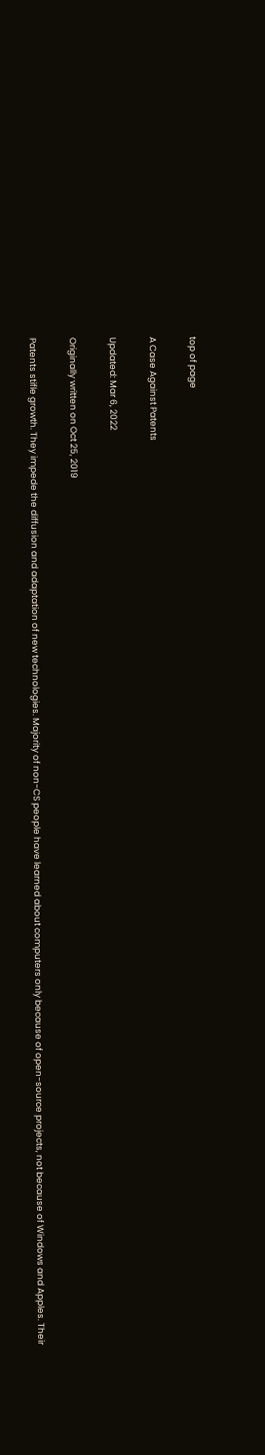top of page

A Case Against Patents

Updated: Mar 6, 2022

Originally written on Oct 25, 2019

Patents stifle growth. They impede the diffusion and adaptation of new technologies. Majority of non-CS people have learned about computers only because of open-source projects, not because of Windows and Apples. Their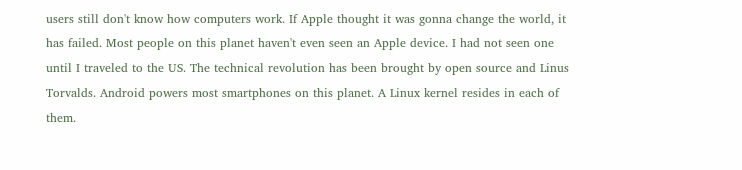users still don't know how computers work. If Apple thought it was gonna change the world, it has failed. Most people on this planet haven't even seen an Apple device. I had not seen one until I traveled to the US. The technical revolution has been brought by open source and Linus Torvalds. Android powers most smartphones on this planet. A Linux kernel resides in each of them.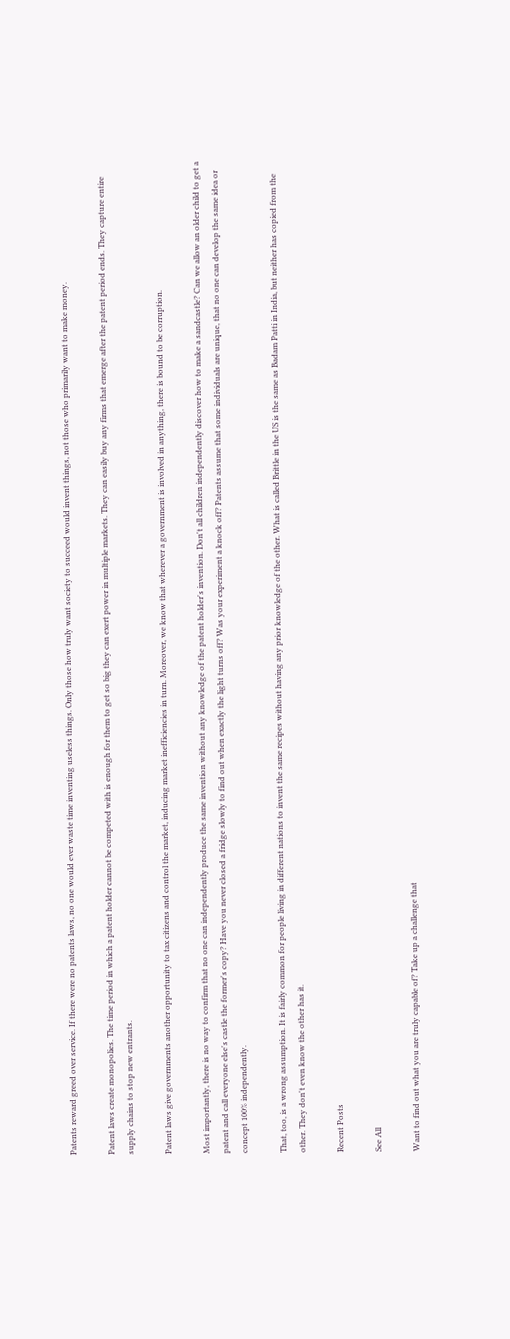Patents reward greed over service. If there were no patents laws, no one would ever waste time inventing useless things. Only those how truly want society to succeed would invent things, not those who primarily want to make money.

Patent laws create monopolies. The time period in which a patent holder cannot be competed with is enough for them to get so big they can exert power in multiple markets. They can easily buy any firms that emerge after the patent period ends. They capture entire supply chains to stop new entrants.

Patent laws give governments another opportunity to tax citizens and control the market, inducing market inefficiencies in turn. Moreover, we know that wherever a government is involved in anything, there is bound to be corruption.

Most importantly, there is no way to confirm that no one can independently produce the same invention without any knowledge of the patent holder's invention. Don't all children independently discover how to make a sandcastle? Can we allow an older child to get a patent and call everyone else's castle the former's copy? Have you never closed a fridge slowly to find out when exactly the light turns off? Was your experiment a knock off? Patents assume that some individuals are unique, that no one can develop the same idea or concept 100% independently.

That, too, is a wrong assumption. It is fairly common for people living in different nations to invent the same recipes without having any prior knowledge of the other. What is called Brittle in the US is the same as Badam Patti in India, but neither has copied from the other. They don't even know the other has it.

Recent Posts

See All

Want to find out what you are truly capable of? Take up a challenge that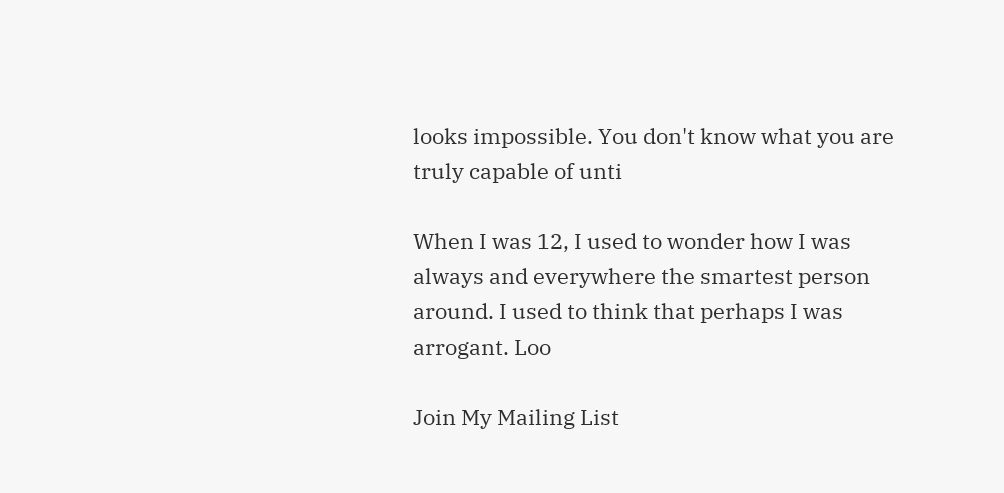looks impossible. You don't know what you are truly capable of unti

When I was 12, I used to wonder how I was always and everywhere the smartest person around. I used to think that perhaps I was arrogant. Loo

Join My Mailing List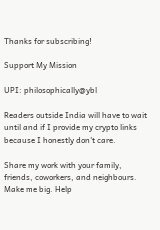Thanks for subscribing!

Support My Mission

UPI: philosophically@ybl

Readers outside India will have to wait until and if I provide my crypto links because I honestly don't care.

Share my work with your family, friends, coworkers, and neighbours. Make me big. Help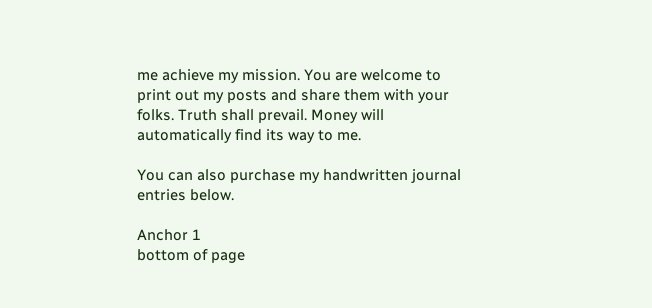me achieve my mission. You are welcome to print out my posts and share them with your folks. Truth shall prevail. Money will automatically find its way to me.

You can also purchase my handwritten journal entries below.

Anchor 1
bottom of page